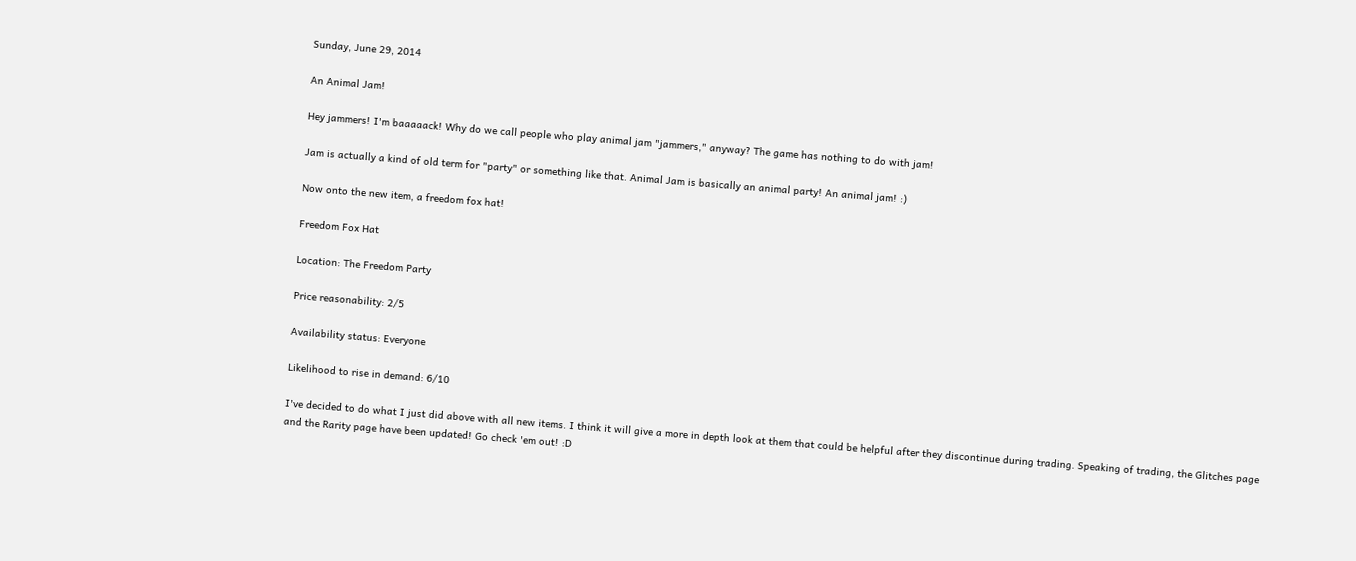Sunday, June 29, 2014

An Animal Jam!

Hey jammers! I'm baaaaack! Why do we call people who play animal jam "jammers," anyway? The game has nothing to do with jam!

Jam is actually a kind of old term for "party" or something like that. Animal Jam is basically an animal party! An animal jam! :)

Now onto the new item, a freedom fox hat!

Freedom Fox Hat

Location: The Freedom Party

Price reasonability: 2/5

Availability status: Everyone

Likelihood to rise in demand: 6/10

I've decided to do what I just did above with all new items. I think it will give a more in depth look at them that could be helpful after they discontinue during trading. Speaking of trading, the Glitches page and the Rarity page have been updated! Go check 'em out! :D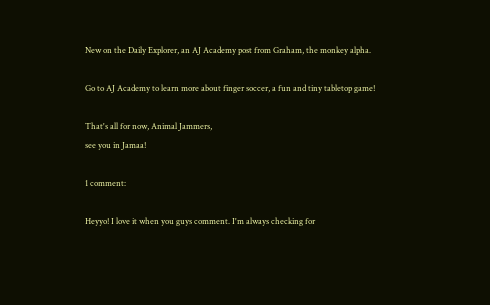New on the Daily Explorer, an AJ Academy post from Graham, the monkey alpha.

Go to AJ Academy to learn more about finger soccer, a fun and tiny tabletop game!

That's all for now, Animal Jammers,
see you in Jamaa!

1 comment:

Heyyo! I love it when you guys comment. I'm always checking for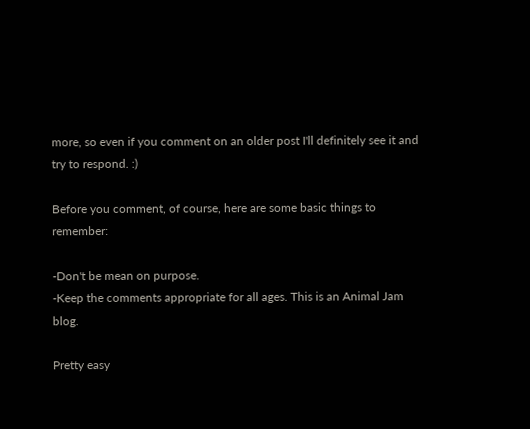more, so even if you comment on an older post I'll definitely see it and try to respond. :)

Before you comment, of course, here are some basic things to remember:

-Don't be mean on purpose.
-Keep the comments appropriate for all ages. This is an Animal Jam blog.

Pretty easy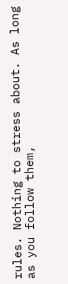rules. Nothing to stress about. As long as you follow them,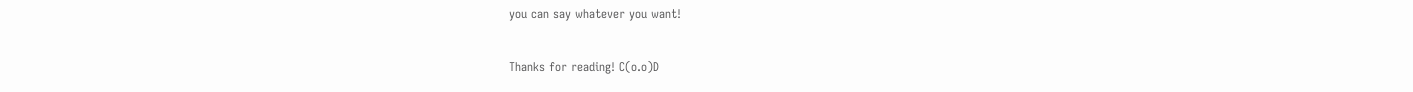you can say whatever you want!

Thanks for reading! C(o.o)D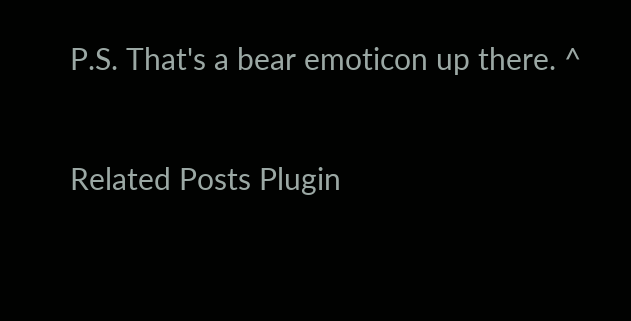P.S. That's a bear emoticon up there. ^

Related Posts Plugin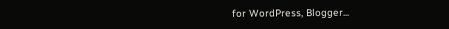for WordPress, Blogger...